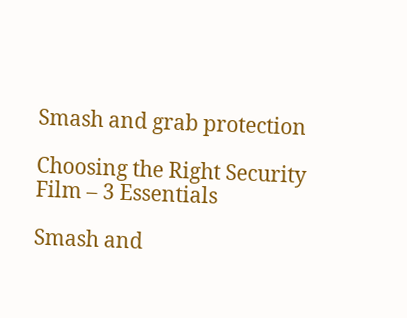Smash and grab protection

Choosing the Right Security Film – 3 Essentials

Smash and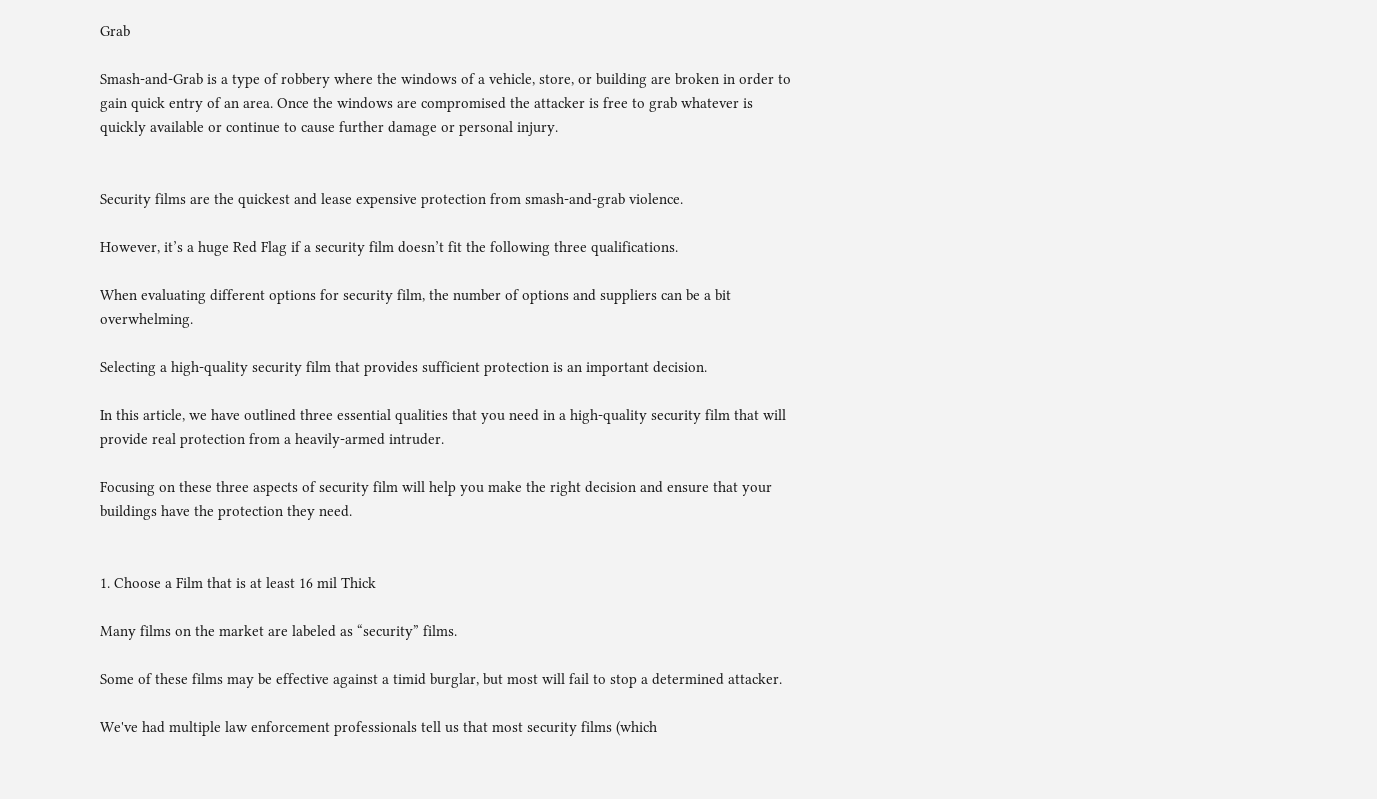Grab

Smash-and-Grab is a type of robbery where the windows of a vehicle, store, or building are broken in order to gain quick entry of an area. Once the windows are compromised the attacker is free to grab whatever is quickly available or continue to cause further damage or personal injury.


Security films are the quickest and lease expensive protection from smash-and-grab violence.

However, it’s a huge Red Flag if a security film doesn’t fit the following three qualifications.

When evaluating different options for security film, the number of options and suppliers can be a bit overwhelming.

Selecting a high-quality security film that provides sufficient protection is an important decision.

In this article, we have outlined three essential qualities that you need in a high-quality security film that will provide real protection from a heavily-armed intruder.

Focusing on these three aspects of security film will help you make the right decision and ensure that your buildings have the protection they need.


1. Choose a Film that is at least 16 mil Thick

Many films on the market are labeled as “security” films.

Some of these films may be effective against a timid burglar, but most will fail to stop a determined attacker.

We've had multiple law enforcement professionals tell us that most security films (which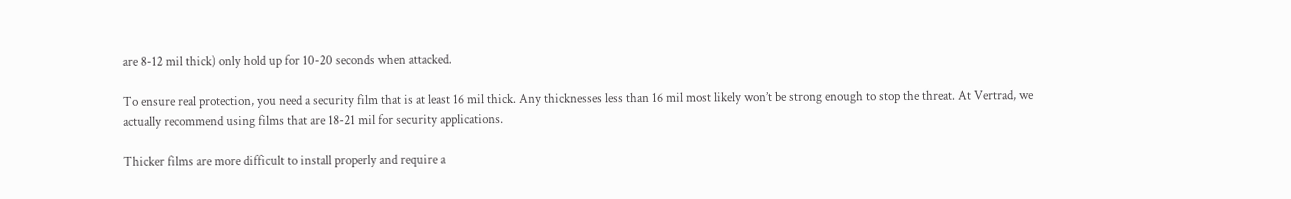are 8-12 mil thick) only hold up for 10-20 seconds when attacked.

To ensure real protection, you need a security film that is at least 16 mil thick. Any thicknesses less than 16 mil most likely won’t be strong enough to stop the threat. At Vertrad, we actually recommend using films that are 18-21 mil for security applications.

Thicker films are more difficult to install properly and require a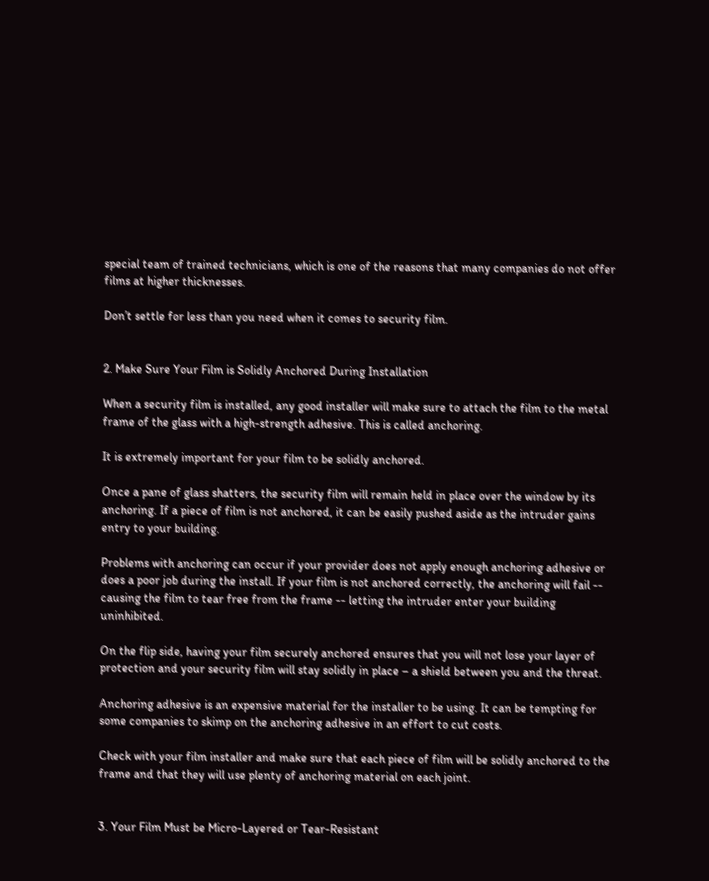special team of trained technicians, which is one of the reasons that many companies do not offer films at higher thicknesses.

Don’t settle for less than you need when it comes to security film.


2. Make Sure Your Film is Solidly Anchored During Installation

When a security film is installed, any good installer will make sure to attach the film to the metal frame of the glass with a high-strength adhesive. This is called anchoring.

It is extremely important for your film to be solidly anchored.

Once a pane of glass shatters, the security film will remain held in place over the window by its anchoring. If a piece of film is not anchored, it can be easily pushed aside as the intruder gains entry to your building.

Problems with anchoring can occur if your provider does not apply enough anchoring adhesive or does a poor job during the install. If your film is not anchored correctly, the anchoring will fail -- causing the film to tear free from the frame -- letting the intruder enter your building uninhibited.

On the flip side, having your film securely anchored ensures that you will not lose your layer of protection and your security film will stay solidly in place – a shield between you and the threat.

Anchoring adhesive is an expensive material for the installer to be using. It can be tempting for some companies to skimp on the anchoring adhesive in an effort to cut costs.

Check with your film installer and make sure that each piece of film will be solidly anchored to the frame and that they will use plenty of anchoring material on each joint.


3. Your Film Must be Micro-Layered or Tear-Resistant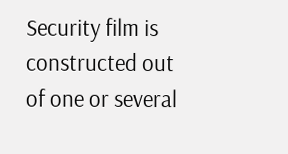Security film is constructed out of one or several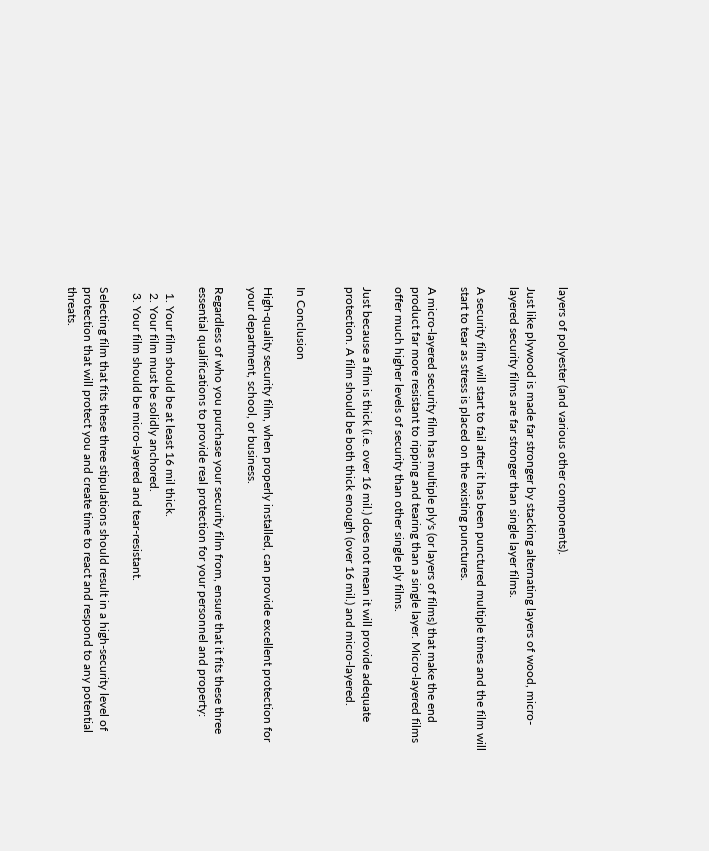layers of polyester (and various other components).

Just like plywood is made far stronger by stacking alternating layers of wood, micro-layered security films are far stronger than single layer films.

A security film will start to fail after it has been punctured multiple times and the film will start to tear as stress is placed on the existing punctures.

A micro-layered security film has multiple ply's (or layers of films) that make the end product far more resistant to ripping and tearing than a single layer. Micro-layered films offer much higher levels of security than other single ply films.

Just because a film is thick (i.e. over 16 mil.) does not mean it will provide adequate protection. A film should be both thick enough (over 16 mil.) and micro-layered.


In Conclusion

High-quality security film, when properly installed, can provide excellent protection for your department, school, or business.

Regardless of who you purchase your security film from, ensure that it fits these three essential qualifications to provide real protection for your personnel and property:

  1. Your film should be at least 16 mil thick.
  2. Your film must be solidly anchored.
  3. Your film should be micro-layered and tear-resistant.

Selecting film that fits these three stipulations should result in a high-security level of protection that will protect you and create time to react and respond to any potential threats.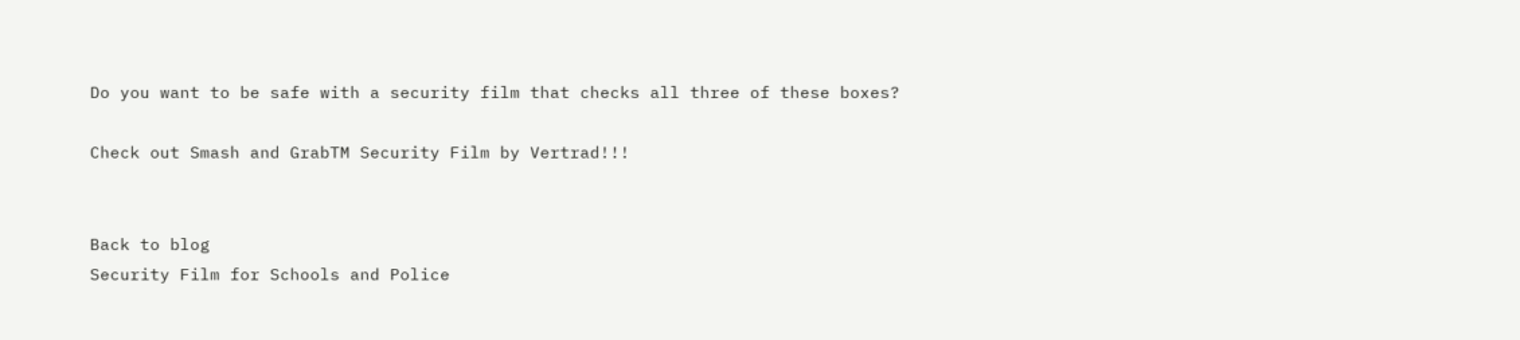Do you want to be safe with a security film that checks all three of these boxes?

Check out Smash and GrabTM Security Film by Vertrad!!!


Back to blog
Security Film for Schools and Police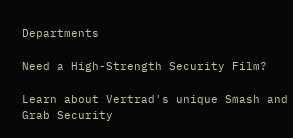Departments

Need a High-Strength Security Film?

Learn about Vertrad's unique Smash and Grab Security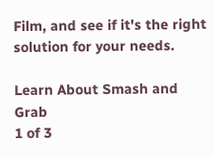Film, and see if it's the right solution for your needs.

Learn About Smash and Grab
1 of 3